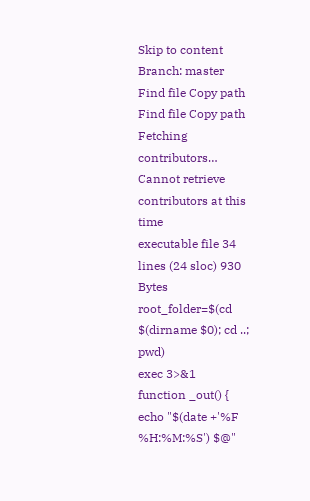Skip to content
Branch: master
Find file Copy path
Find file Copy path
Fetching contributors…
Cannot retrieve contributors at this time
executable file 34 lines (24 sloc) 930 Bytes
root_folder=$(cd $(dirname $0); cd ..; pwd)
exec 3>&1
function _out() {
echo "$(date +'%F %H:%M:%S') $@"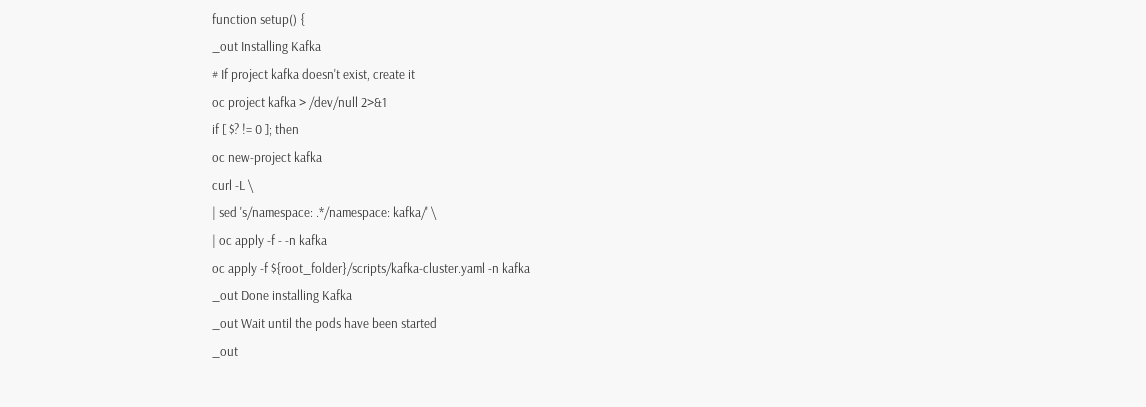function setup() {
_out Installing Kafka
# If project kafka doesn't exist, create it
oc project kafka > /dev/null 2>&1
if [ $? != 0 ]; then
oc new-project kafka
curl -L \
| sed 's/namespace: .*/namespace: kafka/' \
| oc apply -f - -n kafka
oc apply -f ${root_folder}/scripts/kafka-cluster.yaml -n kafka
_out Done installing Kafka
_out Wait until the pods have been started
_out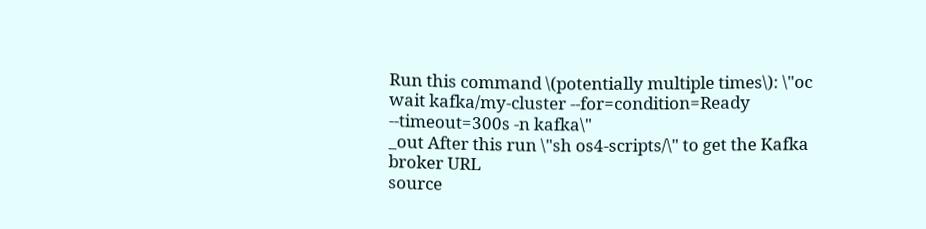Run this command \(potentially multiple times\): \"oc wait kafka/my-cluster --for=condition=Ready --timeout=300s -n kafka\"
_out After this run \"sh os4-scripts/\" to get the Kafka broker URL
source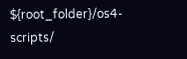${root_folder}/os4-scripts/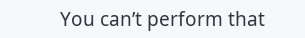You can’t perform that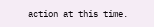action at this time.